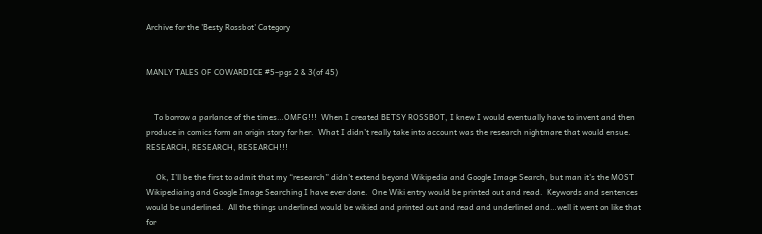Archive for the 'Besty Rossbot' Category


MANLY TALES OF COWARDICE #5–pgs 2 & 3(of 45)


    To borrow a parlance of the times…OMFG!!!  When I created BETSY ROSSBOT, I knew I would eventually have to invent and then produce in comics form an origin story for her.  What I didn’t really take into account was the research nightmare that would ensue.  RESEARCH, RESEARCH, RESEARCH!!!

     Ok, I’ll be the first to admit that my “research” didn’t extend beyond Wikipedia and Google Image Search, but man it’s the MOST Wikipediaing and Google Image Searching I have ever done.  One Wiki entry would be printed out and read.  Keywords and sentences would be underlined.  All the things underlined would be wikied and printed out and read and underlined and…well it went on like that for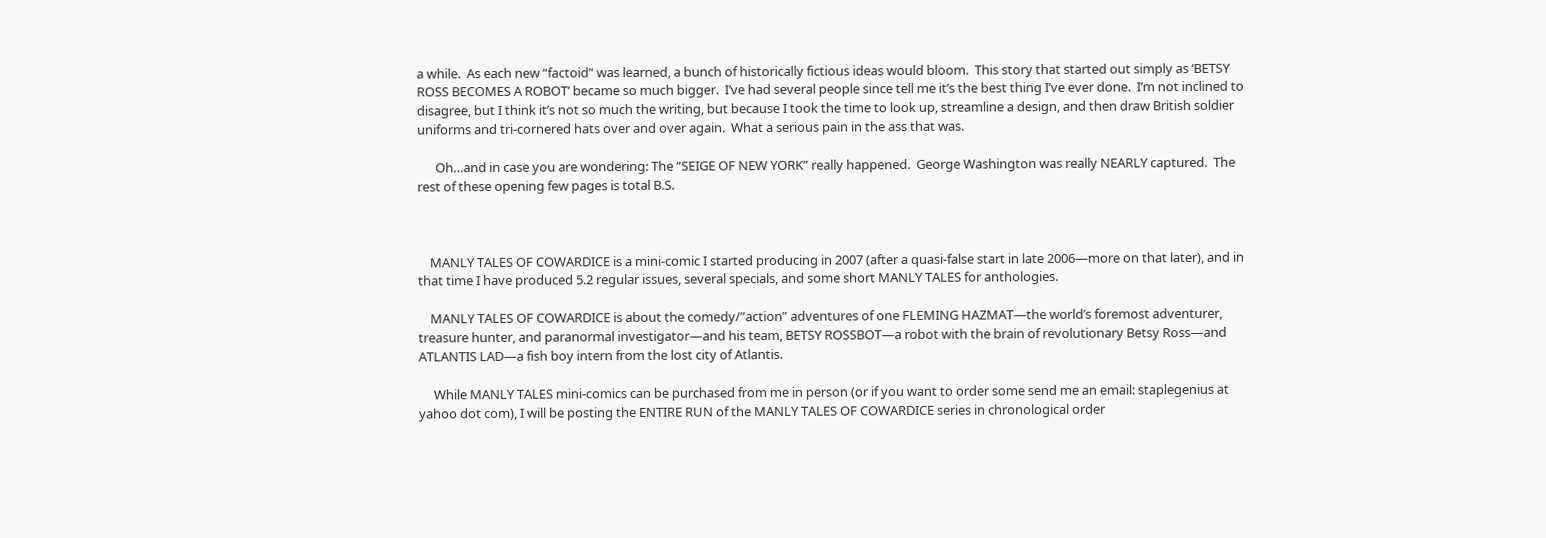a while.  As each new “factoid” was learned, a bunch of historically fictious ideas would bloom.  This story that started out simply as ‘BETSY ROSS BECOMES A ROBOT’ became so much bigger.  I’ve had several people since tell me it’s the best thing I’ve ever done.  I’m not inclined to disagree, but I think it’s not so much the writing, but because I took the time to look up, streamline a design, and then draw British soldier uniforms and tri-cornered hats over and over again.  What a serious pain in the ass that was.

      Oh…and in case you are wondering: The “SEIGE OF NEW YORK” really happened.  George Washington was really NEARLY captured.  The rest of these opening few pages is total B.S.



    MANLY TALES OF COWARDICE is a mini-comic I started producing in 2007 (after a quasi-false start in late 2006—more on that later), and in that time I have produced 5.2 regular issues, several specials, and some short MANLY TALES for anthologies.

    MANLY TALES OF COWARDICE is about the comedy/”action” adventures of one FLEMING HAZMAT—the world’s foremost adventurer, treasure hunter, and paranormal investigator—and his team, BETSY ROSSBOT—a robot with the brain of revolutionary Betsy Ross—and ATLANTIS LAD—a fish boy intern from the lost city of Atlantis.

     While MANLY TALES mini-comics can be purchased from me in person (or if you want to order some send me an email: staplegenius at yahoo dot com), I will be posting the ENTIRE RUN of the MANLY TALES OF COWARDICE series in chronological order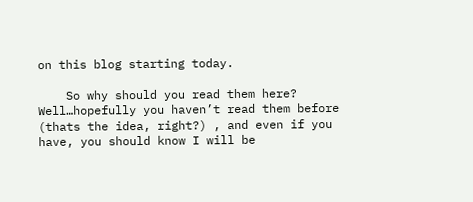on this blog starting today.

    So why should you read them here?  Well…hopefully you haven’t read them before (thats the idea, right?) , and even if you have, you should know I will be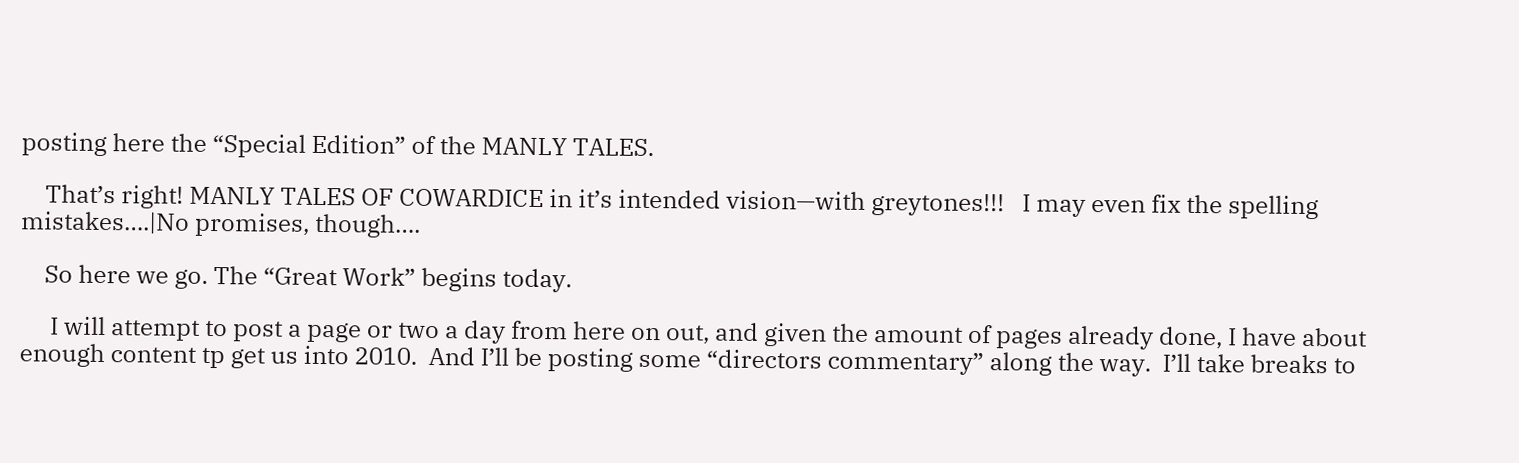posting here the “Special Edition” of the MANLY TALES.

    That’s right! MANLY TALES OF COWARDICE in it’s intended vision—with greytones!!!   I may even fix the spelling mistakes….|No promises, though….

    So here we go. The “Great Work” begins today.

     I will attempt to post a page or two a day from here on out, and given the amount of pages already done, I have about enough content tp get us into 2010.  And I’ll be posting some “directors commentary” along the way.  I’ll take breaks to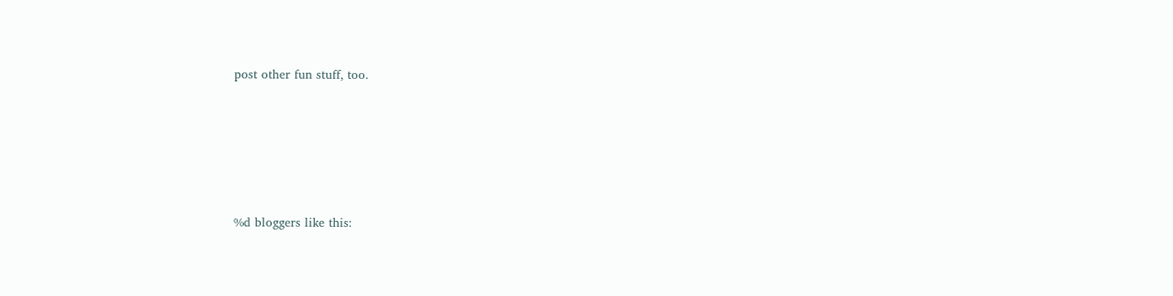post other fun stuff, too.





%d bloggers like this: